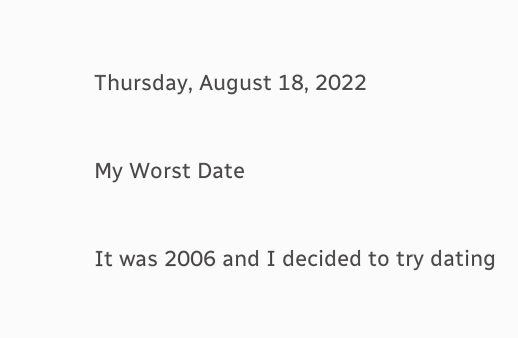Thursday, August 18, 2022

My Worst Date

It was 2006 and I decided to try dating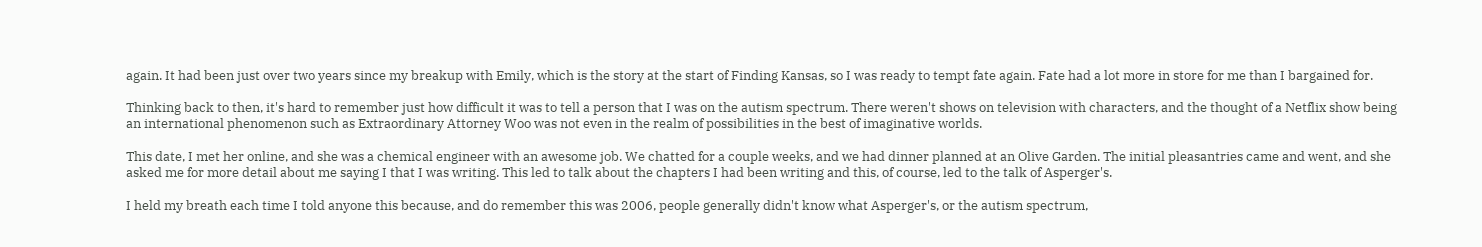again. It had been just over two years since my breakup with Emily, which is the story at the start of Finding Kansas, so I was ready to tempt fate again. Fate had a lot more in store for me than I bargained for.

Thinking back to then, it's hard to remember just how difficult it was to tell a person that I was on the autism spectrum. There weren't shows on television with characters, and the thought of a Netflix show being an international phenomenon such as Extraordinary Attorney Woo was not even in the realm of possibilities in the best of imaginative worlds.

This date, I met her online, and she was a chemical engineer with an awesome job. We chatted for a couple weeks, and we had dinner planned at an Olive Garden. The initial pleasantries came and went, and she asked me for more detail about me saying I that I was writing. This led to talk about the chapters I had been writing and this, of course, led to the talk of Asperger's.

I held my breath each time I told anyone this because, and do remember this was 2006, people generally didn't know what Asperger's, or the autism spectrum,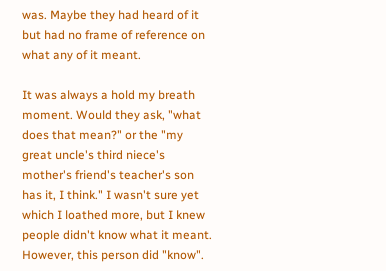was. Maybe they had heard of it but had no frame of reference on what any of it meant.

It was always a hold my breath moment. Would they ask, "what does that mean?" or the "my great uncle's third niece's mother's friend's teacher's son has it, I think." I wasn't sure yet which I loathed more, but I knew people didn't know what it meant. However, this person did "know".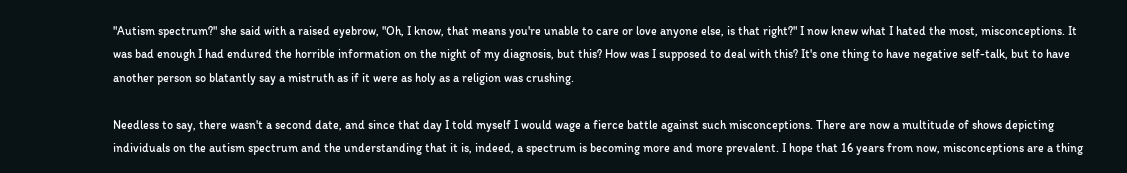"Autism spectrum?" she said with a raised eyebrow, "Oh, I know, that means you're unable to care or love anyone else, is that right?" I now knew what I hated the most, misconceptions. It was bad enough I had endured the horrible information on the night of my diagnosis, but this? How was I supposed to deal with this? It's one thing to have negative self-talk, but to have another person so blatantly say a mistruth as if it were as holy as a religion was crushing.

Needless to say, there wasn't a second date, and since that day I told myself I would wage a fierce battle against such misconceptions. There are now a multitude of shows depicting individuals on the autism spectrum and the understanding that it is, indeed, a spectrum is becoming more and more prevalent. I hope that 16 years from now, misconceptions are a thing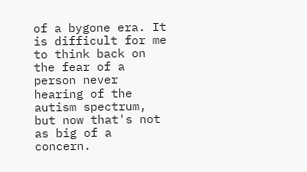of a bygone era. It is difficult for me to think back on the fear of a person never hearing of the autism spectrum, but now that's not as big of a concern.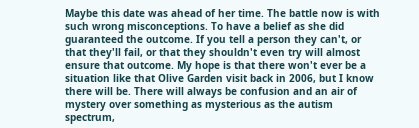Maybe this date was ahead of her time. The battle now is with such wrong misconceptions. To have a belief as she did guaranteed the outcome. If you tell a person they can't, or that they'll fail, or that they shouldn't even try will almost ensure that outcome. My hope is that there won't ever be a situation like that Olive Garden visit back in 2006, but I know there will be. There will always be confusion and an air of mystery over something as mysterious as the autism spectrum,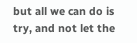but all we can do is try, and not let the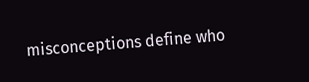misconceptions define who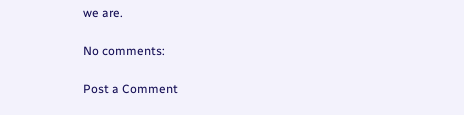we are.

No comments:

Post a Comment